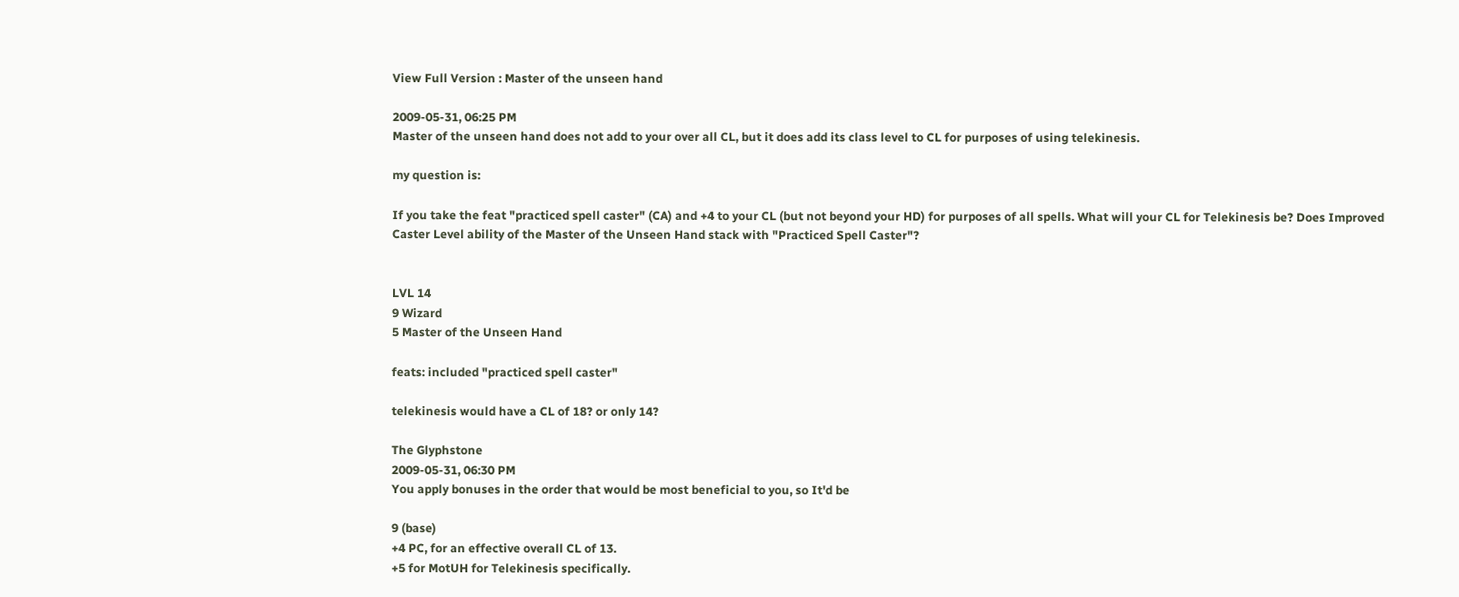View Full Version : Master of the unseen hand

2009-05-31, 06:25 PM
Master of the unseen hand does not add to your over all CL, but it does add its class level to CL for purposes of using telekinesis.

my question is:

If you take the feat "practiced spell caster" (CA) and +4 to your CL (but not beyond your HD) for purposes of all spells. What will your CL for Telekinesis be? Does Improved Caster Level ability of the Master of the Unseen Hand stack with "Practiced Spell Caster"?


LVL 14
9 Wizard
5 Master of the Unseen Hand

feats: included "practiced spell caster"

telekinesis would have a CL of 18? or only 14?

The Glyphstone
2009-05-31, 06:30 PM
You apply bonuses in the order that would be most beneficial to you, so It'd be

9 (base)
+4 PC, for an effective overall CL of 13.
+5 for MotUH for Telekinesis specifically.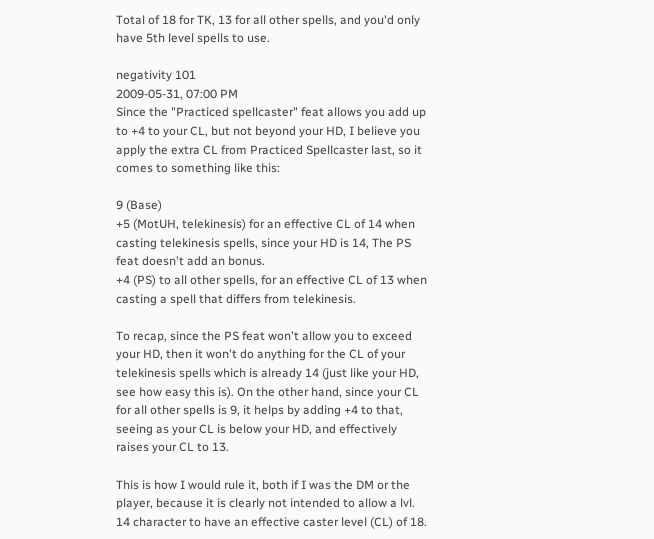Total of 18 for TK, 13 for all other spells, and you'd only have 5th level spells to use.

negativity 101
2009-05-31, 07:00 PM
Since the "Practiced spellcaster" feat allows you add up to +4 to your CL, but not beyond your HD, I believe you apply the extra CL from Practiced Spellcaster last, so it comes to something like this:

9 (Base)
+5 (MotUH, telekinesis) for an effective CL of 14 when casting telekinesis spells, since your HD is 14, The PS feat doesn't add an bonus.
+4 (PS) to all other spells, for an effective CL of 13 when casting a spell that differs from telekinesis.

To recap, since the PS feat won't allow you to exceed your HD, then it won't do anything for the CL of your telekinesis spells which is already 14 (just like your HD, see how easy this is). On the other hand, since your CL for all other spells is 9, it helps by adding +4 to that, seeing as your CL is below your HD, and effectively raises your CL to 13.

This is how I would rule it, both if I was the DM or the player, because it is clearly not intended to allow a lvl. 14 character to have an effective caster level (CL) of 18.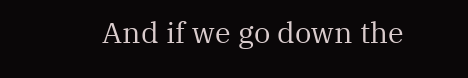And if we go down the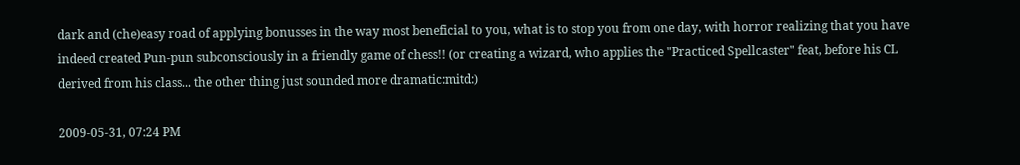dark and (che)easy road of applying bonusses in the way most beneficial to you, what is to stop you from one day, with horror realizing that you have indeed created Pun-pun subconsciously in a friendly game of chess!! (or creating a wizard, who applies the "Practiced Spellcaster" feat, before his CL derived from his class... the other thing just sounded more dramatic:mitd:)

2009-05-31, 07:24 PM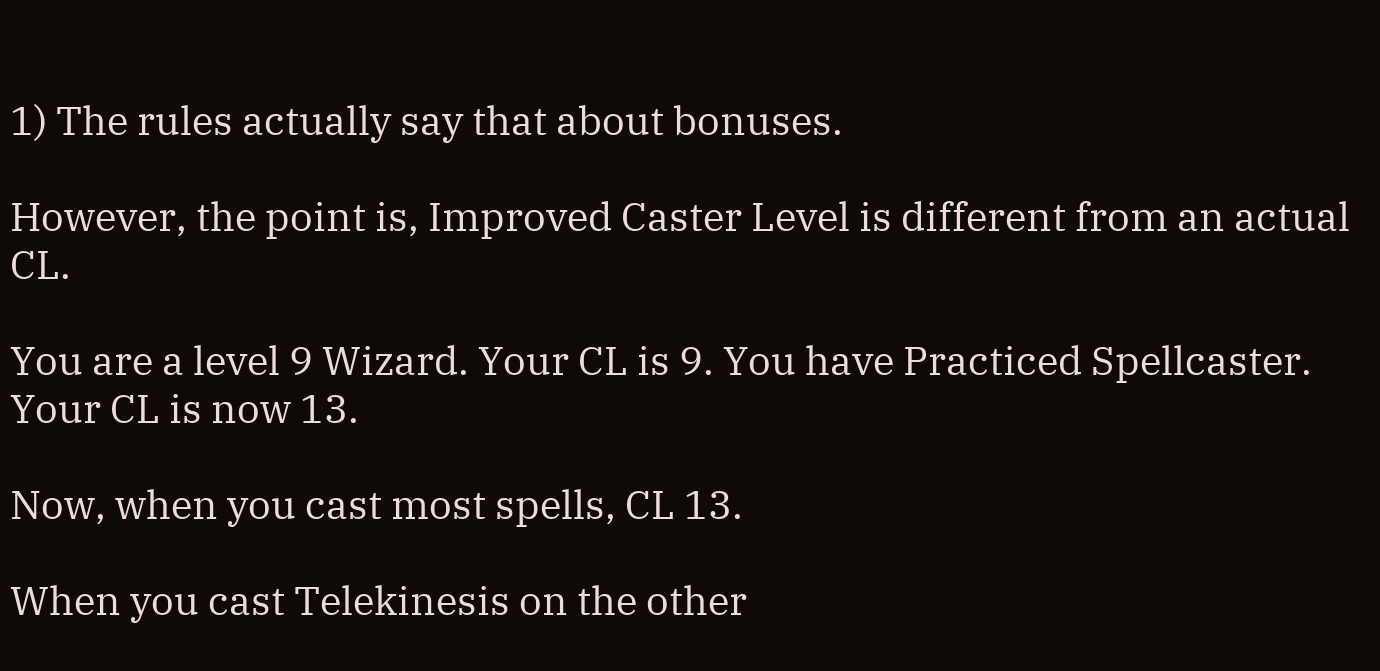1) The rules actually say that about bonuses.

However, the point is, Improved Caster Level is different from an actual CL.

You are a level 9 Wizard. Your CL is 9. You have Practiced Spellcaster. Your CL is now 13.

Now, when you cast most spells, CL 13.

When you cast Telekinesis on the other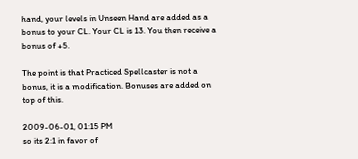hand, your levels in Unseen Hand are added as a bonus to your CL. Your CL is 13. You then receive a bonus of +5.

The point is that Practiced Spellcaster is not a bonus, it is a modification. Bonuses are added on top of this.

2009-06-01, 01:15 PM
so its 2:1 in favor of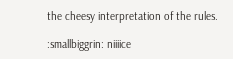the cheesy interpretation of the rules.

:smallbiggrin: niiiice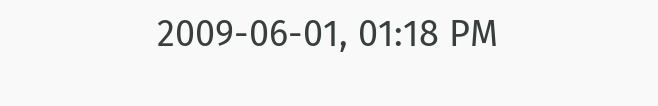2009-06-01, 01:18 PM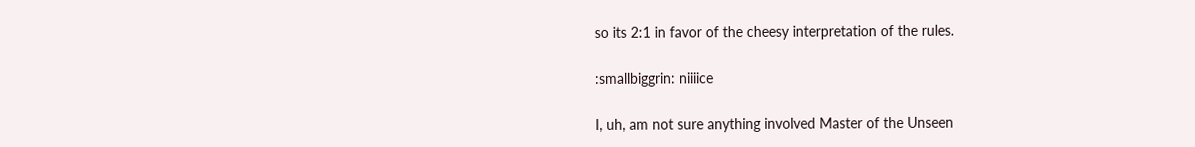so its 2:1 in favor of the cheesy interpretation of the rules.

:smallbiggrin: niiiice

I, uh, am not sure anything involved Master of the Unseen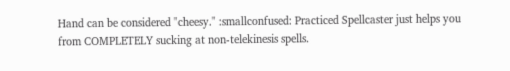Hand can be considered "cheesy." :smallconfused: Practiced Spellcaster just helps you from COMPLETELY sucking at non-telekinesis spells.